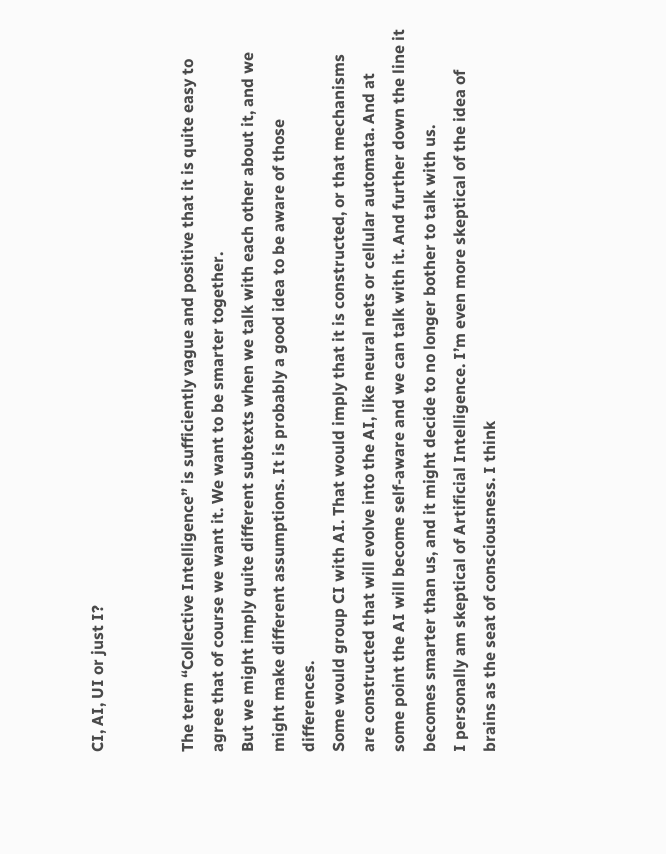CI, AI, UI or just I?


The term “Collective Intelligence” is sufficiently vague and positive that it is quite easy to agree that of course we want it. We want to be smarter together.
But we might imply quite different subtexts when we talk with each other about it, and we might make different assumptions. It is probably a good idea to be aware of those differences.
Some would group CI with AI. That would imply that it is constructed, or that mechanisms are constructed that will evolve into the AI, like neural nets or cellular automata. And at some point the AI will become self-aware and we can talk with it. And further down the line it becomes smarter than us, and it might decide to no longer bother to talk with us.
I personally am skeptical of Artificial Intelligence. I’m even more skeptical of the idea of brains as the seat of consciousness. I think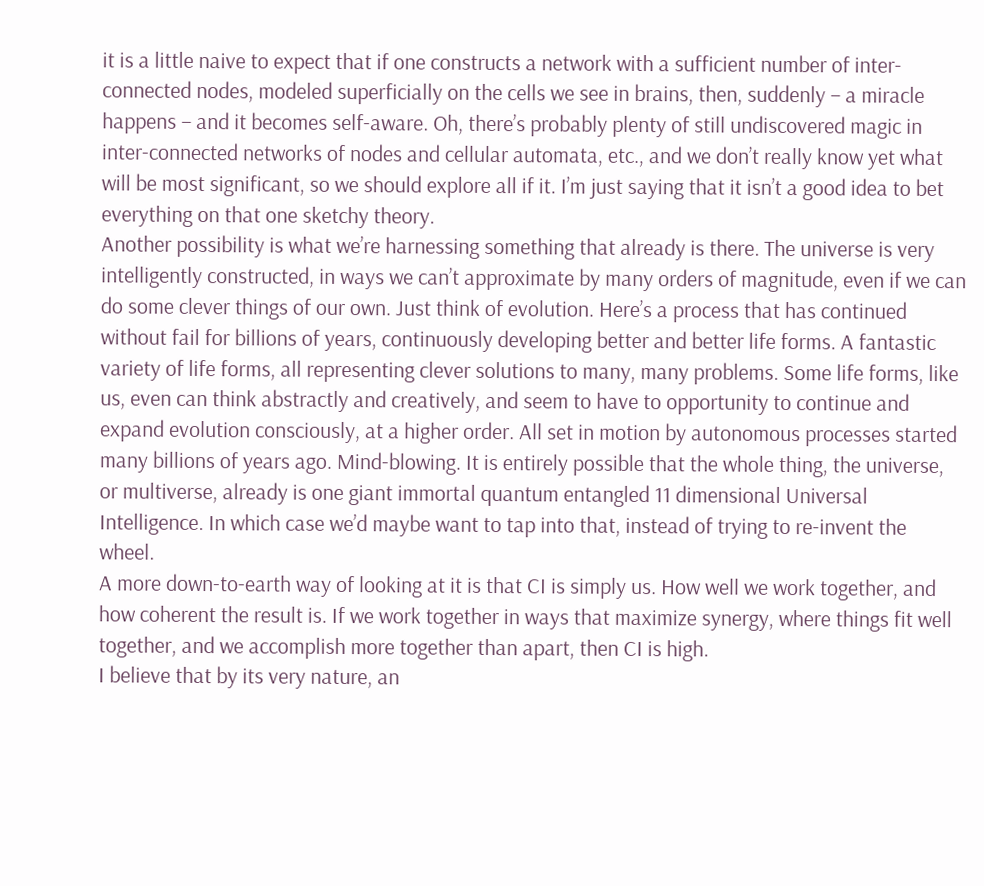it is a little naive to expect that if one constructs a network with a sufficient number of inter-connected nodes, modeled superficially on the cells we see in brains, then, suddenly – a miracle happens – and it becomes self-aware. Oh, there’s probably plenty of still undiscovered magic in inter-connected networks of nodes and cellular automata, etc., and we don’t really know yet what will be most significant, so we should explore all if it. I’m just saying that it isn’t a good idea to bet everything on that one sketchy theory.
Another possibility is what we’re harnessing something that already is there. The universe is very intelligently constructed, in ways we can’t approximate by many orders of magnitude, even if we can do some clever things of our own. Just think of evolution. Here’s a process that has continued without fail for billions of years, continuously developing better and better life forms. A fantastic variety of life forms, all representing clever solutions to many, many problems. Some life forms, like us, even can think abstractly and creatively, and seem to have to opportunity to continue and expand evolution consciously, at a higher order. All set in motion by autonomous processes started many billions of years ago. Mind-blowing. It is entirely possible that the whole thing, the universe, or multiverse, already is one giant immortal quantum entangled 11 dimensional Universal Intelligence. In which case we’d maybe want to tap into that, instead of trying to re-invent the wheel.
A more down-to-earth way of looking at it is that CI is simply us. How well we work together, and how coherent the result is. If we work together in ways that maximize synergy, where things fit well together, and we accomplish more together than apart, then CI is high.
I believe that by its very nature, an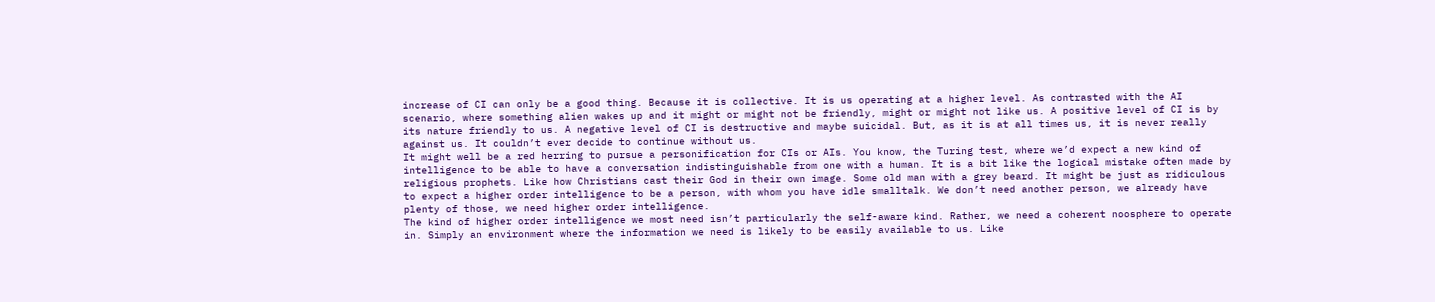increase of CI can only be a good thing. Because it is collective. It is us operating at a higher level. As contrasted with the AI scenario, where something alien wakes up and it might or might not be friendly, might or might not like us. A positive level of CI is by its nature friendly to us. A negative level of CI is destructive and maybe suicidal. But, as it is at all times us, it is never really against us. It couldn’t ever decide to continue without us.
It might well be a red herring to pursue a personification for CIs or AIs. You know, the Turing test, where we’d expect a new kind of intelligence to be able to have a conversation indistinguishable from one with a human. It is a bit like the logical mistake often made by religious prophets. Like how Christians cast their God in their own image. Some old man with a grey beard. It might be just as ridiculous to expect a higher order intelligence to be a person, with whom you have idle smalltalk. We don’t need another person, we already have plenty of those, we need higher order intelligence.
The kind of higher order intelligence we most need isn’t particularly the self-aware kind. Rather, we need a coherent noosphere to operate in. Simply an environment where the information we need is likely to be easily available to us. Like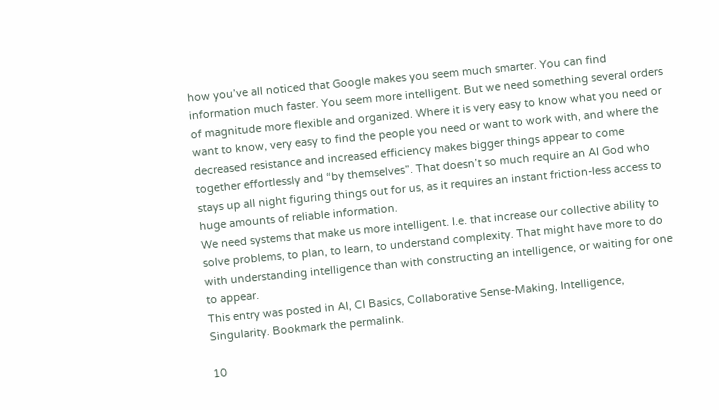how you’ve all noticed that Google makes you seem much smarter. You can find information much faster. You seem more intelligent. But we need something several orders of magnitude more flexible and organized. Where it is very easy to know what you need or want to know, very easy to find the people you need or want to work with, and where the decreased resistance and increased efficiency makes bigger things appear to come together effortlessly and “by themselves”. That doesn’t so much require an AI God who stays up all night figuring things out for us, as it requires an instant friction-less access to huge amounts of reliable information.
We need systems that make us more intelligent. I.e. that increase our collective ability to solve problems, to plan, to learn, to understand complexity. That might have more to do with understanding intelligence than with constructing an intelligence, or waiting for one to appear.
This entry was posted in AI, CI Basics, Collaborative Sense-Making, Intelligence, Singularity. Bookmark the permalink.

10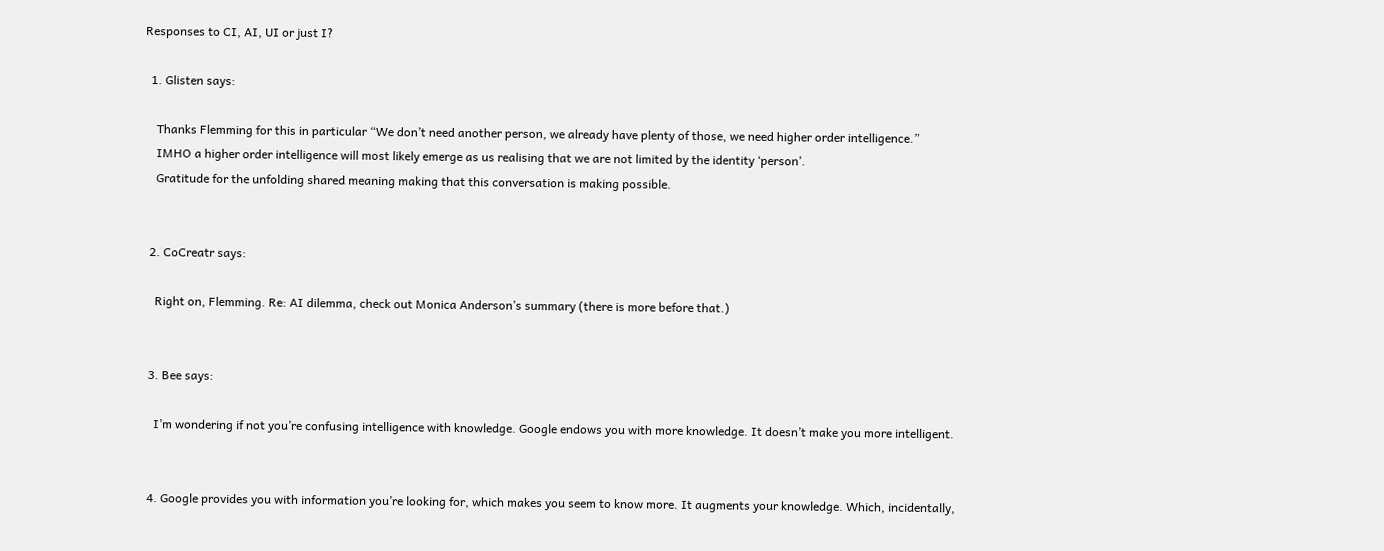Responses to CI, AI, UI or just I?

  1. Glisten says:

    Thanks Flemming for this in particular “We don’t need another person, we already have plenty of those, we need higher order intelligence.”
    IMHO a higher order intelligence will most likely emerge as us realising that we are not limited by the identity ‘person’.
    Gratitude for the unfolding shared meaning making that this conversation is making possible.


  2. CoCreatr says:

    Right on, Flemming. Re: AI dilemma, check out Monica Anderson’s summary (there is more before that.)


  3. Bee says:

    I’m wondering if not you’re confusing intelligence with knowledge. Google endows you with more knowledge. It doesn’t make you more intelligent.


  4. Google provides you with information you’re looking for, which makes you seem to know more. It augments your knowledge. Which, incidentally,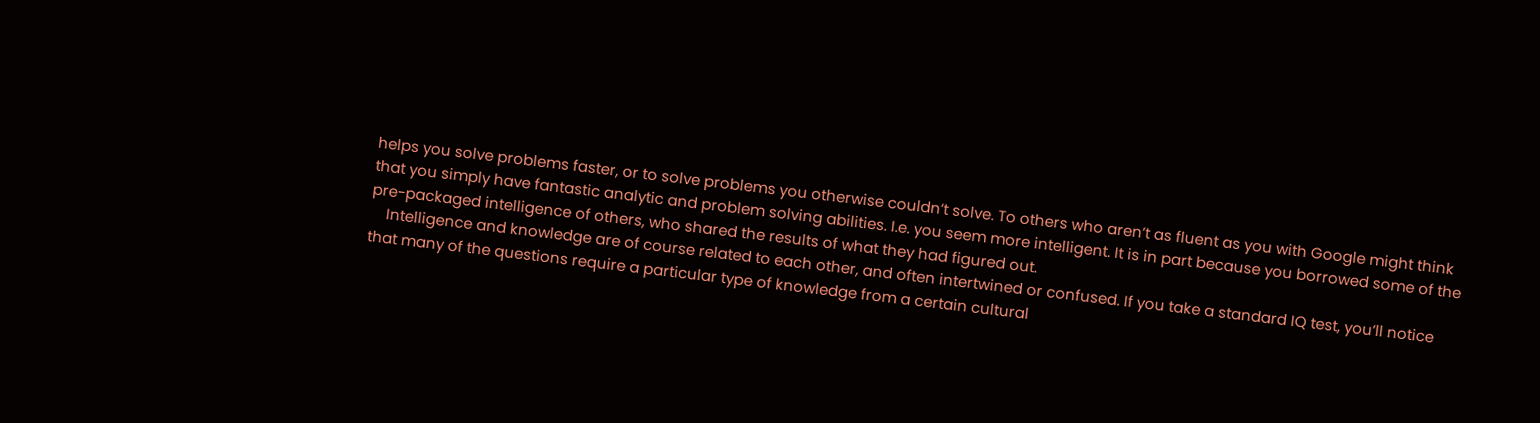helps you solve problems faster, or to solve problems you otherwise couldn’t solve. To others who aren’t as fluent as you with Google might think that you simply have fantastic analytic and problem solving abilities. I.e. you seem more intelligent. It is in part because you borrowed some of the pre-packaged intelligence of others, who shared the results of what they had figured out.
    Intelligence and knowledge are of course related to each other, and often intertwined or confused. If you take a standard IQ test, you’ll notice that many of the questions require a particular type of knowledge from a certain cultural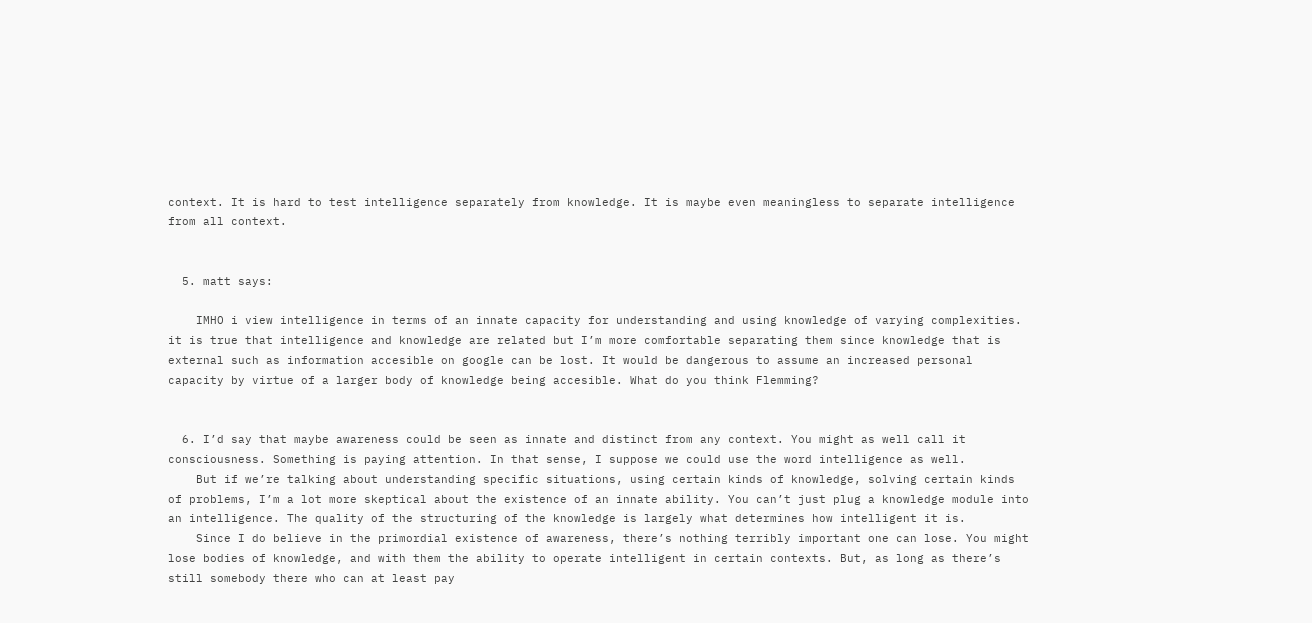context. It is hard to test intelligence separately from knowledge. It is maybe even meaningless to separate intelligence from all context.


  5. matt says:

    IMHO i view intelligence in terms of an innate capacity for understanding and using knowledge of varying complexities. it is true that intelligence and knowledge are related but I’m more comfortable separating them since knowledge that is external such as information accesible on google can be lost. It would be dangerous to assume an increased personal capacity by virtue of a larger body of knowledge being accesible. What do you think Flemming?


  6. I’d say that maybe awareness could be seen as innate and distinct from any context. You might as well call it consciousness. Something is paying attention. In that sense, I suppose we could use the word intelligence as well.
    But if we’re talking about understanding specific situations, using certain kinds of knowledge, solving certain kinds of problems, I’m a lot more skeptical about the existence of an innate ability. You can’t just plug a knowledge module into an intelligence. The quality of the structuring of the knowledge is largely what determines how intelligent it is.
    Since I do believe in the primordial existence of awareness, there’s nothing terribly important one can lose. You might lose bodies of knowledge, and with them the ability to operate intelligent in certain contexts. But, as long as there’s still somebody there who can at least pay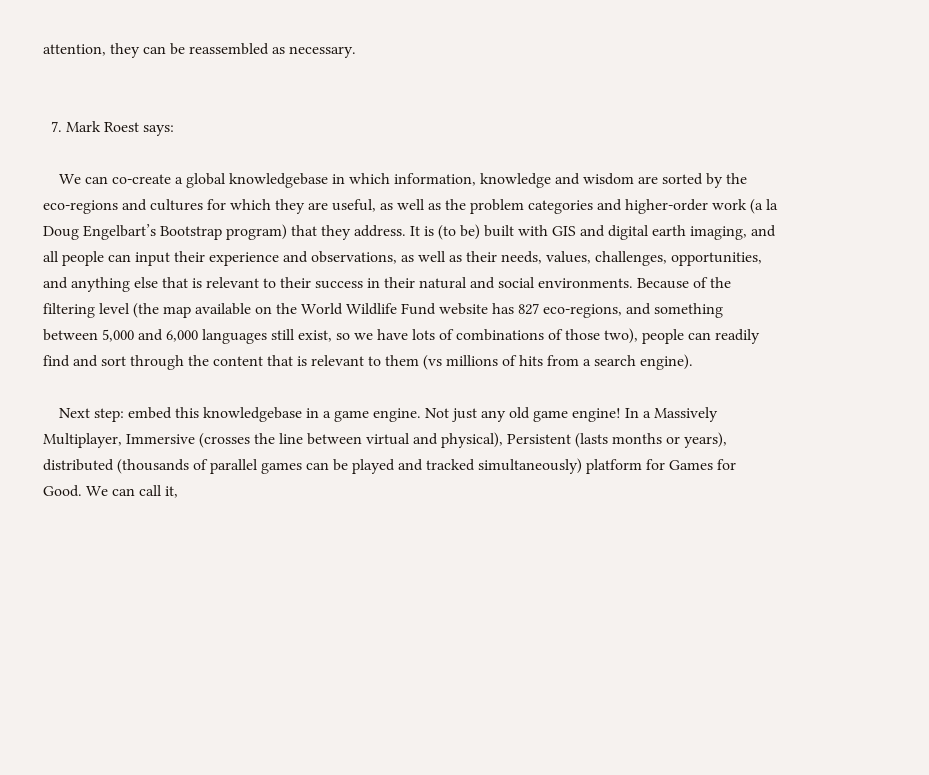attention, they can be reassembled as necessary.


  7. Mark Roest says:

    We can co-create a global knowledgebase in which information, knowledge and wisdom are sorted by the eco-regions and cultures for which they are useful, as well as the problem categories and higher-order work (a la Doug Engelbart’s Bootstrap program) that they address. It is (to be) built with GIS and digital earth imaging, and all people can input their experience and observations, as well as their needs, values, challenges, opportunities, and anything else that is relevant to their success in their natural and social environments. Because of the filtering level (the map available on the World Wildlife Fund website has 827 eco-regions, and something between 5,000 and 6,000 languages still exist, so we have lots of combinations of those two), people can readily find and sort through the content that is relevant to them (vs millions of hits from a search engine).

    Next step: embed this knowledgebase in a game engine. Not just any old game engine! In a Massively Multiplayer, Immersive (crosses the line between virtual and physical), Persistent (lasts months or years), distributed (thousands of parallel games can be played and tracked simultaneously) platform for Games for Good. We can call it,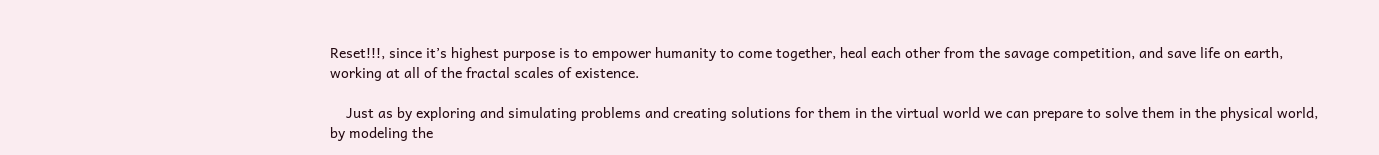Reset!!!, since it’s highest purpose is to empower humanity to come together, heal each other from the savage competition, and save life on earth, working at all of the fractal scales of existence.

    Just as by exploring and simulating problems and creating solutions for them in the virtual world we can prepare to solve them in the physical world, by modeling the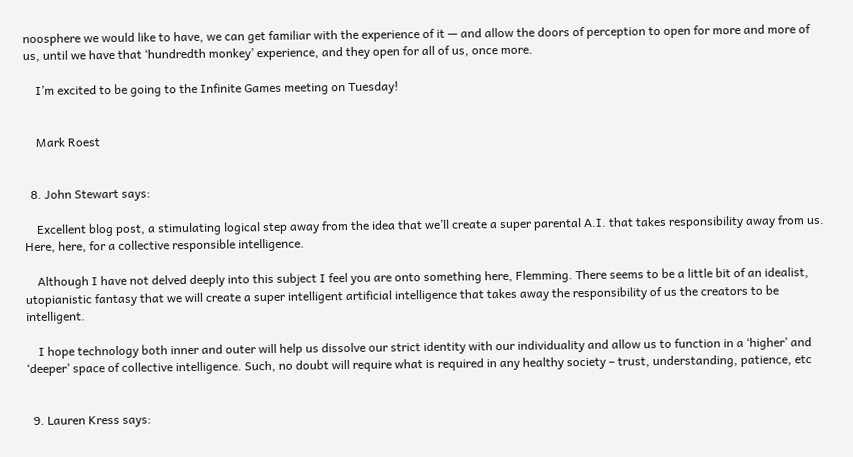noosphere we would like to have, we can get familiar with the experience of it — and allow the doors of perception to open for more and more of us, until we have that ‘hundredth monkey’ experience, and they open for all of us, once more.

    I’m excited to be going to the Infinite Games meeting on Tuesday!


    Mark Roest


  8. John Stewart says:

    Excellent blog post, a stimulating logical step away from the idea that we’ll create a super parental A.I. that takes responsibility away from us. Here, here, for a collective responsible intelligence.

    Although I have not delved deeply into this subject I feel you are onto something here, Flemming. There seems to be a little bit of an idealist, utopianistic fantasy that we will create a super intelligent artificial intelligence that takes away the responsibility of us the creators to be intelligent.

    I hope technology both inner and outer will help us dissolve our strict identity with our individuality and allow us to function in a ‘higher’ and ‘deeper’ space of collective intelligence. Such, no doubt will require what is required in any healthy society – trust, understanding, patience, etc


  9. Lauren Kress says: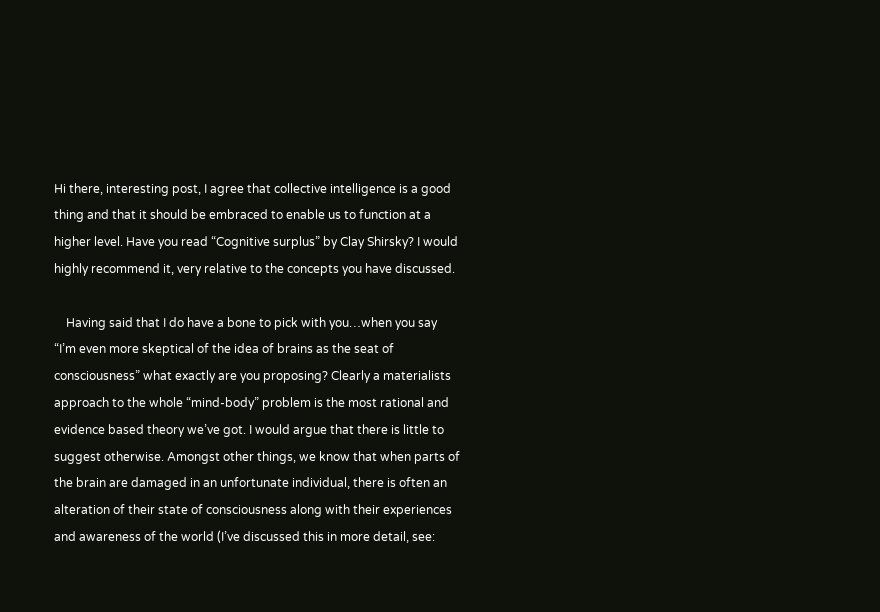Hi there, interesting post, I agree that collective intelligence is a good thing and that it should be embraced to enable us to function at a higher level. Have you read “Cognitive surplus” by Clay Shirsky? I would highly recommend it, very relative to the concepts you have discussed.

    Having said that I do have a bone to pick with you…when you say “I’m even more skeptical of the idea of brains as the seat of consciousness” what exactly are you proposing? Clearly a materialists approach to the whole “mind-body” problem is the most rational and evidence based theory we’ve got. I would argue that there is little to suggest otherwise. Amongst other things, we know that when parts of the brain are damaged in an unfortunate individual, there is often an alteration of their state of consciousness along with their experiences and awareness of the world (I’ve discussed this in more detail, see: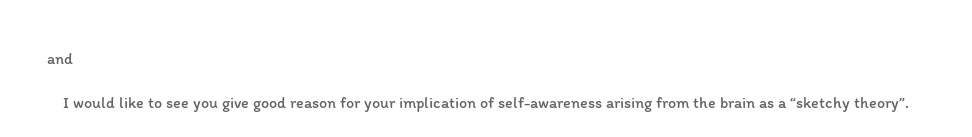and

    I would like to see you give good reason for your implication of self-awareness arising from the brain as a “sketchy theory”.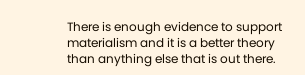There is enough evidence to support materialism and it is a better theory than anything else that is out there.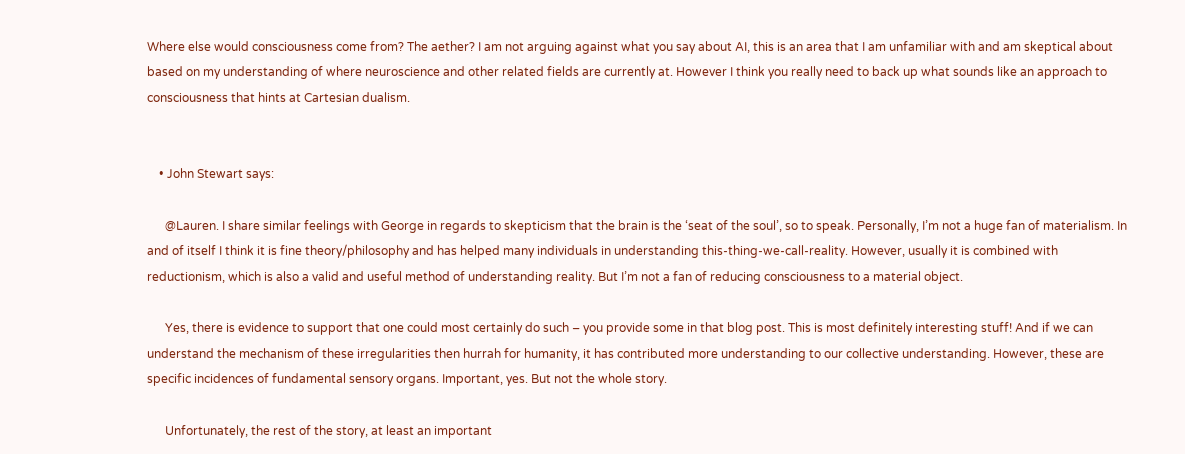Where else would consciousness come from? The aether? I am not arguing against what you say about AI, this is an area that I am unfamiliar with and am skeptical about based on my understanding of where neuroscience and other related fields are currently at. However I think you really need to back up what sounds like an approach to consciousness that hints at Cartesian dualism.


    • John Stewart says:

      @Lauren. I share similar feelings with George in regards to skepticism that the brain is the ‘seat of the soul’, so to speak. Personally, I’m not a huge fan of materialism. In and of itself I think it is fine theory/philosophy and has helped many individuals in understanding this-thing-we-call-reality. However, usually it is combined with reductionism, which is also a valid and useful method of understanding reality. But I’m not a fan of reducing consciousness to a material object.

      Yes, there is evidence to support that one could most certainly do such – you provide some in that blog post. This is most definitely interesting stuff! And if we can understand the mechanism of these irregularities then hurrah for humanity, it has contributed more understanding to our collective understanding. However, these are specific incidences of fundamental sensory organs. Important, yes. But not the whole story.

      Unfortunately, the rest of the story, at least an important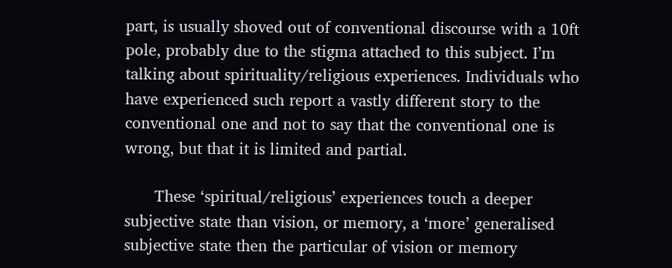part, is usually shoved out of conventional discourse with a 10ft pole, probably due to the stigma attached to this subject. I’m talking about spirituality/religious experiences. Individuals who have experienced such report a vastly different story to the conventional one and not to say that the conventional one is wrong, but that it is limited and partial.

      These ‘spiritual/religious’ experiences touch a deeper subjective state than vision, or memory, a ‘more’ generalised subjective state then the particular of vision or memory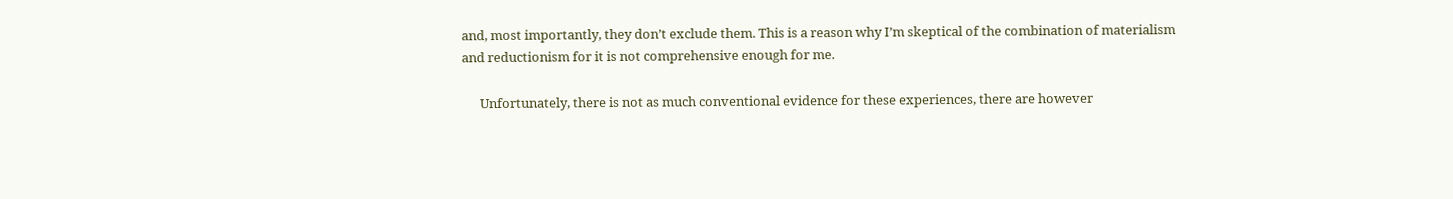and, most importantly, they don’t exclude them. This is a reason why I’m skeptical of the combination of materialism and reductionism for it is not comprehensive enough for me.

      Unfortunately, there is not as much conventional evidence for these experiences, there are however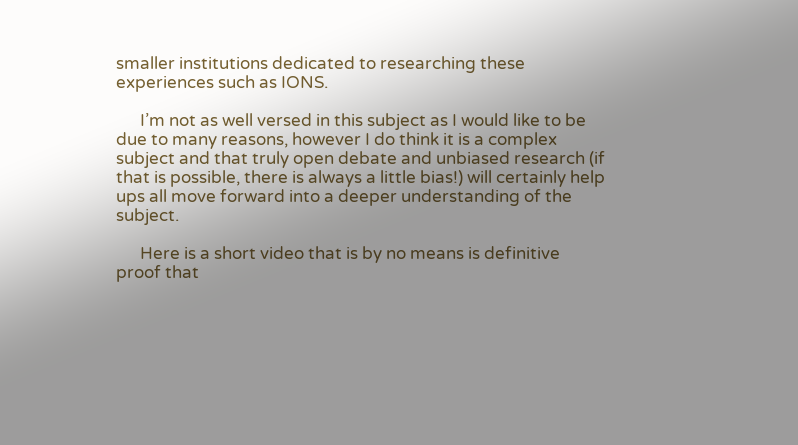smaller institutions dedicated to researching these experiences such as IONS.

      I’m not as well versed in this subject as I would like to be due to many reasons, however I do think it is a complex subject and that truly open debate and unbiased research (if that is possible, there is always a little bias!) will certainly help ups all move forward into a deeper understanding of the subject.

      Here is a short video that is by no means is definitive proof that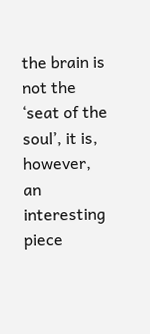the brain is not the ‘seat of the soul’, it is, however, an interesting piece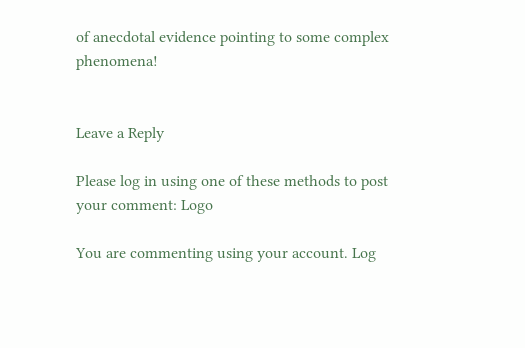of anecdotal evidence pointing to some complex phenomena!


Leave a Reply

Please log in using one of these methods to post your comment: Logo

You are commenting using your account. Log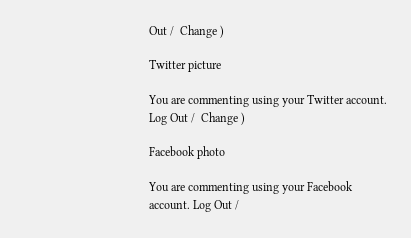Out /  Change )

Twitter picture

You are commenting using your Twitter account. Log Out /  Change )

Facebook photo

You are commenting using your Facebook account. Log Out /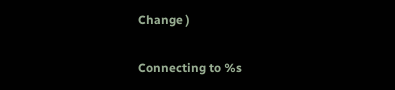Change )

Connecting to %s